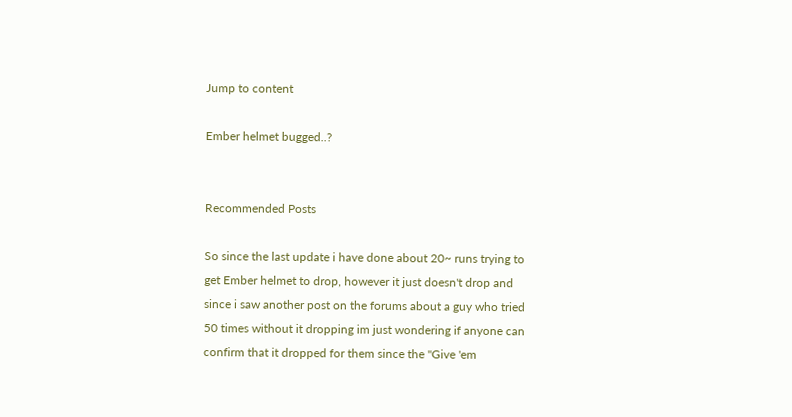Jump to content

Ember helmet bugged..?


Recommended Posts

So since the last update i have done about 20~ runs trying to get Ember helmet to drop, however it just doesn't drop and since i saw another post on the forums about a guy who tried 50 times without it dropping im just wondering if anyone can confirm that it dropped for them since the "Give 'em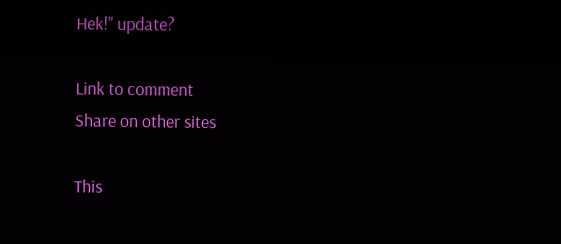Hek!" update?

Link to comment
Share on other sites

This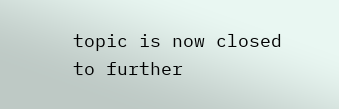topic is now closed to further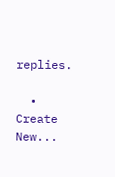replies.

  • Create New...